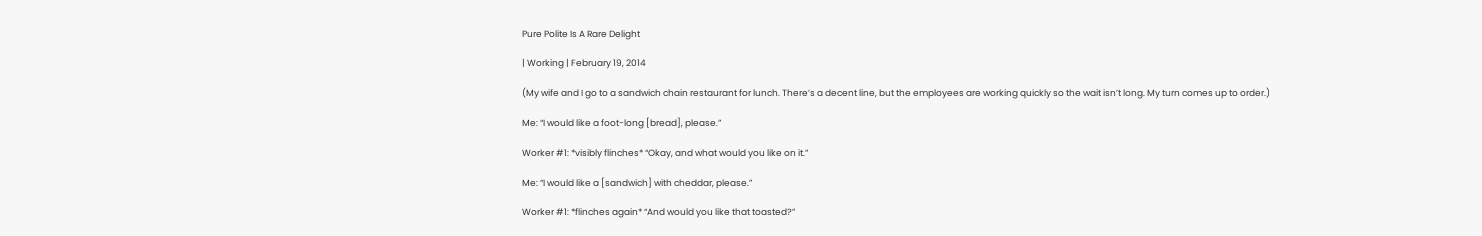Pure Polite Is A Rare Delight

| Working | February 19, 2014

(My wife and I go to a sandwich chain restaurant for lunch. There’s a decent line, but the employees are working quickly so the wait isn’t long. My turn comes up to order.)

Me: “I would like a foot-long [bread], please.”

Worker #1: *visibly flinches* “Okay, and what would you like on it.”

Me: “I would like a [sandwich] with cheddar, please.”

Worker #1: *flinches again* “And would you like that toasted?”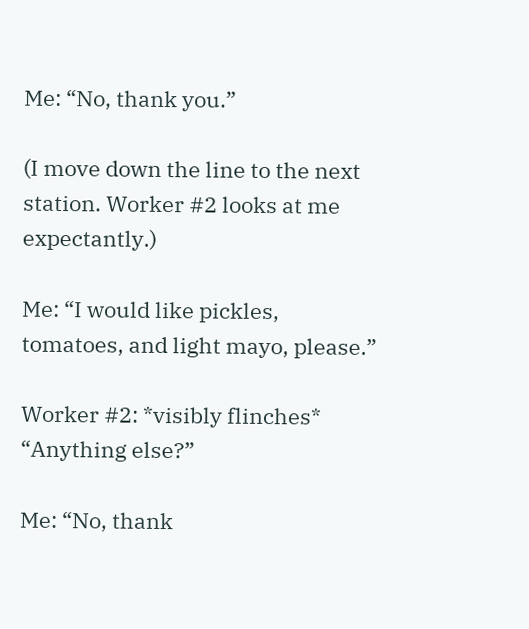Me: “No, thank you.”

(I move down the line to the next station. Worker #2 looks at me expectantly.)

Me: “I would like pickles, tomatoes, and light mayo, please.”

Worker #2: *visibly flinches* “Anything else?”

Me: “No, thank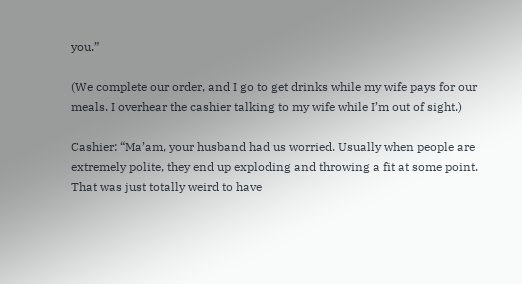you.”

(We complete our order, and I go to get drinks while my wife pays for our meals. I overhear the cashier talking to my wife while I’m out of sight.)

Cashier: “Ma’am, your husband had us worried. Usually when people are extremely polite, they end up exploding and throwing a fit at some point. That was just totally weird to have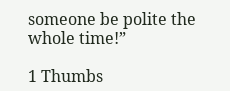someone be polite the whole time!”

1 Thumbs